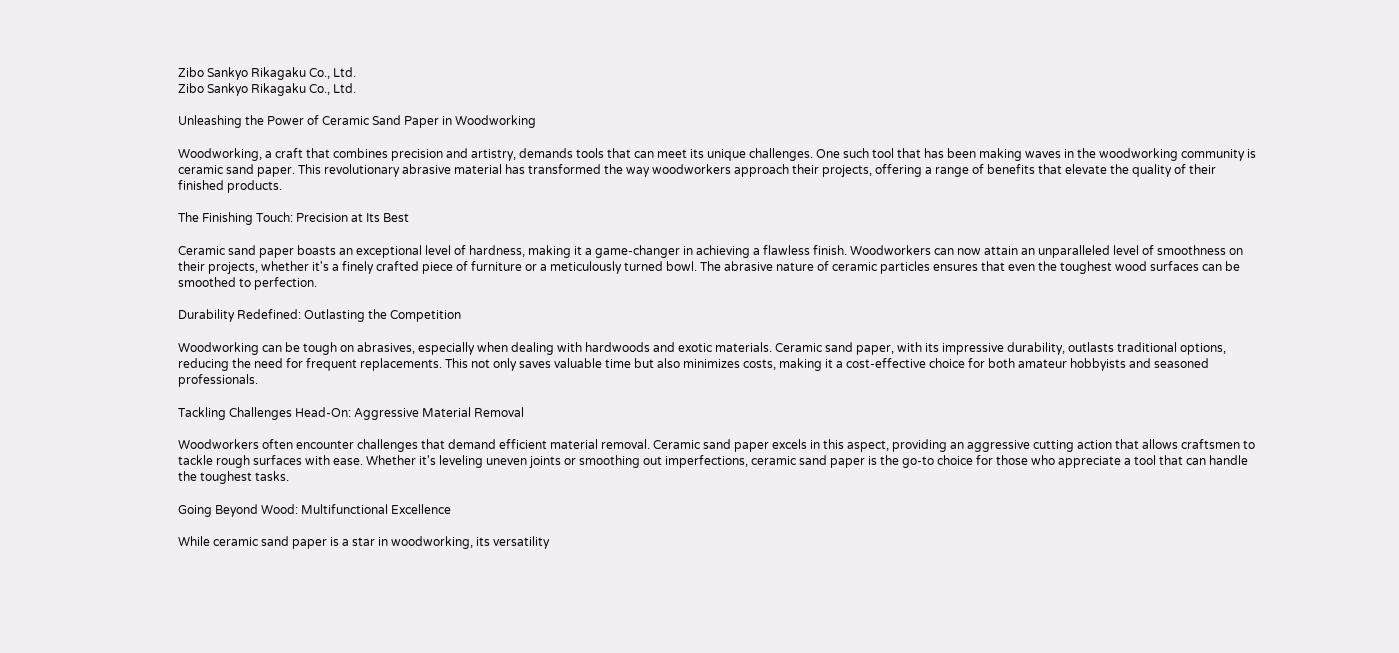Zibo Sankyo Rikagaku Co., Ltd.
Zibo Sankyo Rikagaku Co., Ltd.

Unleashing the Power of Ceramic Sand Paper in Woodworking

Woodworking, a craft that combines precision and artistry, demands tools that can meet its unique challenges. One such tool that has been making waves in the woodworking community is ceramic sand paper. This revolutionary abrasive material has transformed the way woodworkers approach their projects, offering a range of benefits that elevate the quality of their finished products.

The Finishing Touch: Precision at Its Best

Ceramic sand paper boasts an exceptional level of hardness, making it a game-changer in achieving a flawless finish. Woodworkers can now attain an unparalleled level of smoothness on their projects, whether it's a finely crafted piece of furniture or a meticulously turned bowl. The abrasive nature of ceramic particles ensures that even the toughest wood surfaces can be smoothed to perfection.

Durability Redefined: Outlasting the Competition

Woodworking can be tough on abrasives, especially when dealing with hardwoods and exotic materials. Ceramic sand paper, with its impressive durability, outlasts traditional options, reducing the need for frequent replacements. This not only saves valuable time but also minimizes costs, making it a cost-effective choice for both amateur hobbyists and seasoned professionals.

Tackling Challenges Head-On: Aggressive Material Removal

Woodworkers often encounter challenges that demand efficient material removal. Ceramic sand paper excels in this aspect, providing an aggressive cutting action that allows craftsmen to tackle rough surfaces with ease. Whether it's leveling uneven joints or smoothing out imperfections, ceramic sand paper is the go-to choice for those who appreciate a tool that can handle the toughest tasks.

Going Beyond Wood: Multifunctional Excellence

While ceramic sand paper is a star in woodworking, its versatility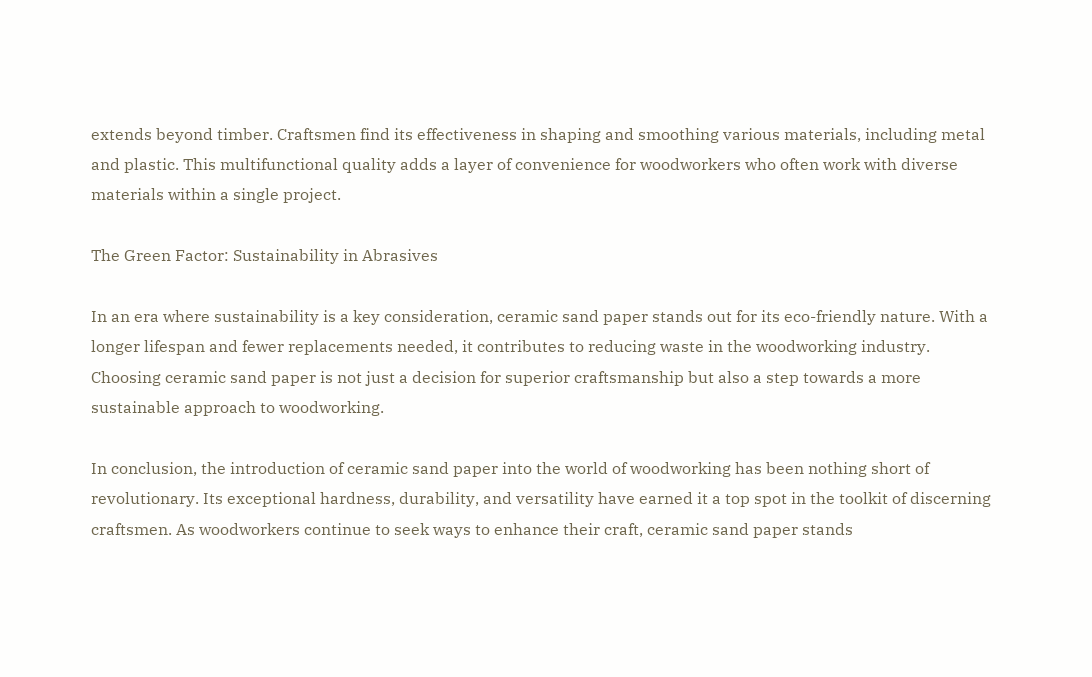extends beyond timber. Craftsmen find its effectiveness in shaping and smoothing various materials, including metal and plastic. This multifunctional quality adds a layer of convenience for woodworkers who often work with diverse materials within a single project.

The Green Factor: Sustainability in Abrasives

In an era where sustainability is a key consideration, ceramic sand paper stands out for its eco-friendly nature. With a longer lifespan and fewer replacements needed, it contributes to reducing waste in the woodworking industry. Choosing ceramic sand paper is not just a decision for superior craftsmanship but also a step towards a more sustainable approach to woodworking.

In conclusion, the introduction of ceramic sand paper into the world of woodworking has been nothing short of revolutionary. Its exceptional hardness, durability, and versatility have earned it a top spot in the toolkit of discerning craftsmen. As woodworkers continue to seek ways to enhance their craft, ceramic sand paper stands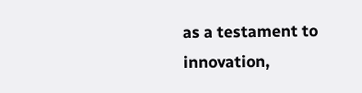as a testament to innovation,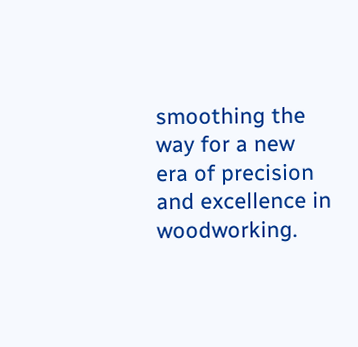smoothing the way for a new era of precision and excellence in woodworking.